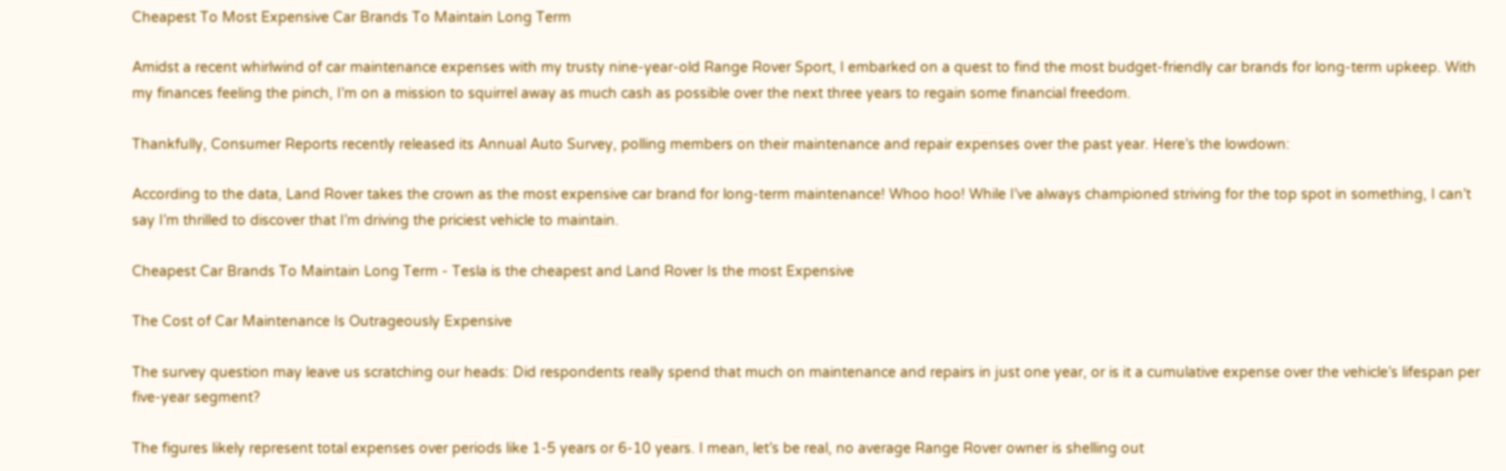Cheapest To Most Expensive Car Brands To Maintain Long Term

Amidst a recent whirlwind of car maintenance expenses with my trusty nine-year-old Range Rover Sport, I embarked on a quest to find the most budget-friendly car brands for long-term upkeep. With my finances feeling the pinch, I’m on a mission to squirrel away as much cash as possible over the next three years to regain some financial freedom.

Thankfully, Consumer Reports recently released its Annual Auto Survey, polling members on their maintenance and repair expenses over the past year. Here’s the lowdown:

According to the data, Land Rover takes the crown as the most expensive car brand for long-term maintenance! Whoo hoo! While I’ve always championed striving for the top spot in something, I can’t say I’m thrilled to discover that I’m driving the priciest vehicle to maintain.

Cheapest Car Brands To Maintain Long Term - Tesla is the cheapest and Land Rover Is the most Expensive

The Cost of Car Maintenance Is Outrageously Expensive

The survey question may leave us scratching our heads: Did respondents really spend that much on maintenance and repairs in just one year, or is it a cumulative expense over the vehicle’s lifespan per five-year segment?

The figures likely represent total expenses over periods like 1-5 years or 6-10 years. I mean, let’s be real, no average Range Rover owner is shelling out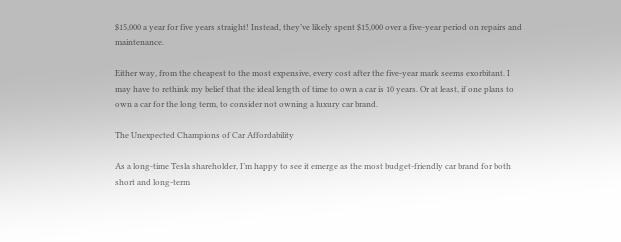$15,000 a year for five years straight! Instead, they’ve likely spent $15,000 over a five-year period on repairs and maintenance.

Either way, from the cheapest to the most expensive, every cost after the five-year mark seems exorbitant. I may have to rethink my belief that the ideal length of time to own a car is 10 years. Or at least, if one plans to own a car for the long term, to consider not owning a luxury car brand.

The Unexpected Champions of Car Affordability

As a long-time Tesla shareholder, I’m happy to see it emerge as the most budget-friendly car brand for both short and long-term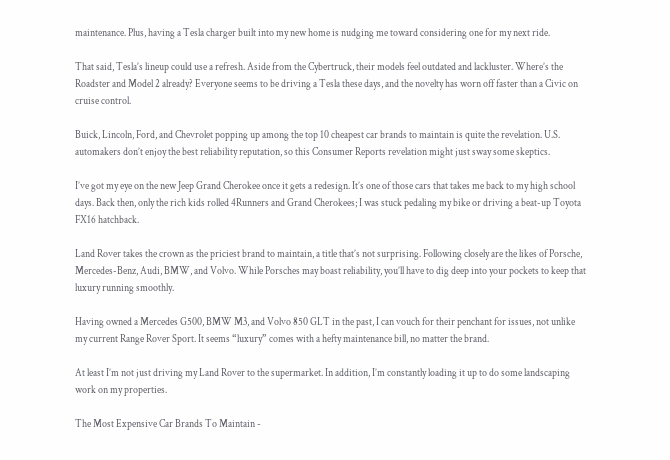maintenance. Plus, having a Tesla charger built into my new home is nudging me toward considering one for my next ride.

That said, Tesla’s lineup could use a refresh. Aside from the Cybertruck, their models feel outdated and lackluster. Where’s the Roadster and Model 2 already? Everyone seems to be driving a Tesla these days, and the novelty has worn off faster than a Civic on cruise control.

Buick, Lincoln, Ford, and Chevrolet popping up among the top 10 cheapest car brands to maintain is quite the revelation. U.S. automakers don’t enjoy the best reliability reputation, so this Consumer Reports revelation might just sway some skeptics.

I’ve got my eye on the new Jeep Grand Cherokee once it gets a redesign. It’s one of those cars that takes me back to my high school days. Back then, only the rich kids rolled 4Runners and Grand Cherokees; I was stuck pedaling my bike or driving a beat-up Toyota FX16 hatchback.

Land Rover takes the crown as the priciest brand to maintain, a title that’s not surprising. Following closely are the likes of Porsche, Mercedes-Benz, Audi, BMW, and Volvo. While Porsches may boast reliability, you’ll have to dig deep into your pockets to keep that luxury running smoothly.

Having owned a Mercedes G500, BMW M3, and Volvo 850 GLT in the past, I can vouch for their penchant for issues, not unlike my current Range Rover Sport. It seems “luxury” comes with a hefty maintenance bill, no matter the brand.

At least I’m not just driving my Land Rover to the supermarket. In addition, I’m constantly loading it up to do some landscaping work on my properties.

The Most Expensive Car Brands To Maintain -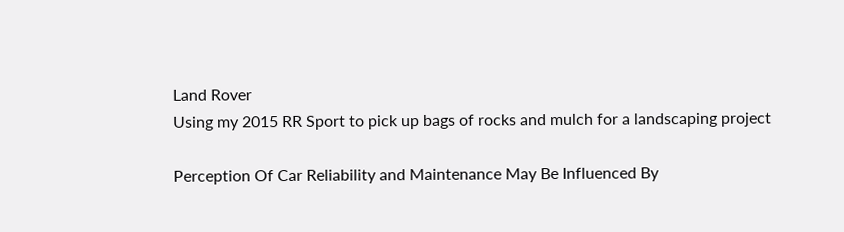Land Rover
Using my 2015 RR Sport to pick up bags of rocks and mulch for a landscaping project

Perception Of Car Reliability and Maintenance May Be Influenced By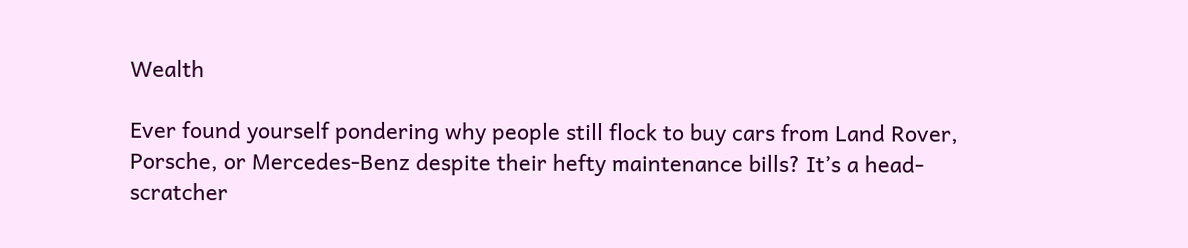Wealth

Ever found yourself pondering why people still flock to buy cars from Land Rover, Porsche, or Mercedes-Benz despite their hefty maintenance bills? It’s a head-scratcher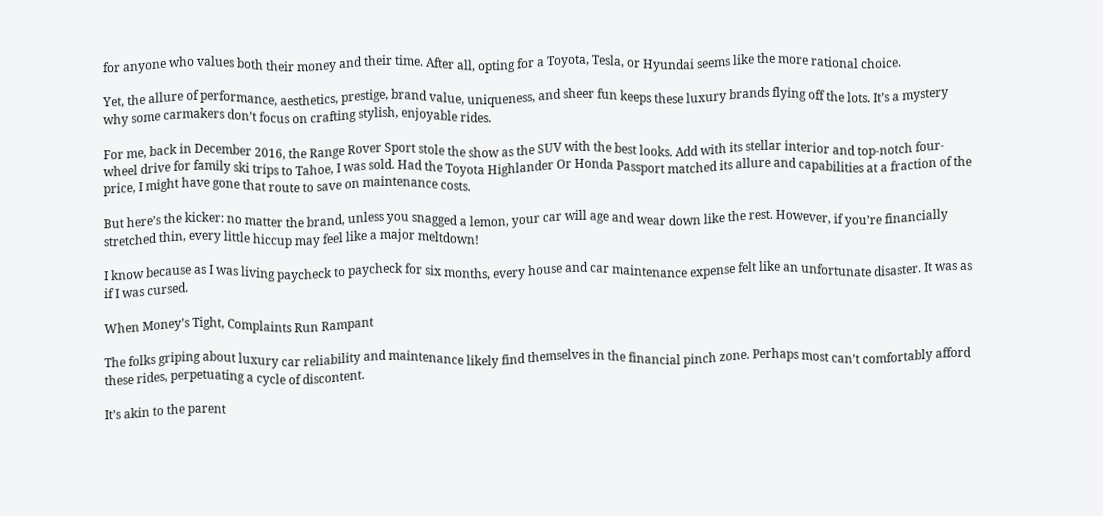for anyone who values both their money and their time. After all, opting for a Toyota, Tesla, or Hyundai seems like the more rational choice.

Yet, the allure of performance, aesthetics, prestige, brand value, uniqueness, and sheer fun keeps these luxury brands flying off the lots. It’s a mystery why some carmakers don’t focus on crafting stylish, enjoyable rides.

For me, back in December 2016, the Range Rover Sport stole the show as the SUV with the best looks. Add with its stellar interior and top-notch four-wheel drive for family ski trips to Tahoe, I was sold. Had the Toyota Highlander Or Honda Passport matched its allure and capabilities at a fraction of the price, I might have gone that route to save on maintenance costs.

But here’s the kicker: no matter the brand, unless you snagged a lemon, your car will age and wear down like the rest. However, if you’re financially stretched thin, every little hiccup may feel like a major meltdown!

I know because as I was living paycheck to paycheck for six months, every house and car maintenance expense felt like an unfortunate disaster. It was as if I was cursed.

When Money’s Tight, Complaints Run Rampant

The folks griping about luxury car reliability and maintenance likely find themselves in the financial pinch zone. Perhaps most can’t comfortably afford these rides, perpetuating a cycle of discontent.

It’s akin to the parent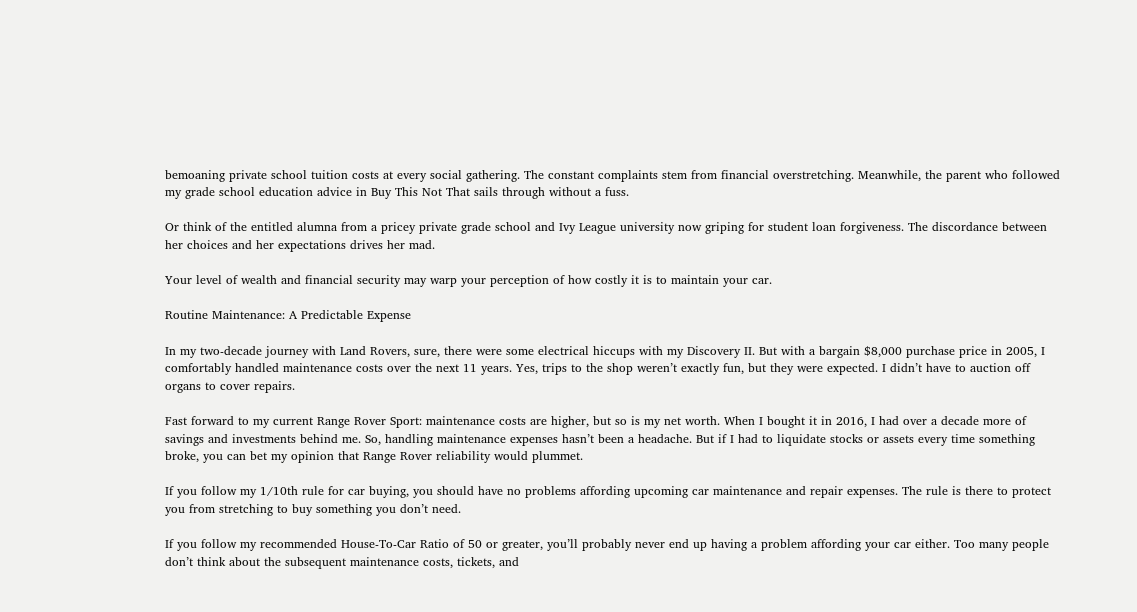bemoaning private school tuition costs at every social gathering. The constant complaints stem from financial overstretching. Meanwhile, the parent who followed my grade school education advice in Buy This Not That sails through without a fuss.

Or think of the entitled alumna from a pricey private grade school and Ivy League university now griping for student loan forgiveness. The discordance between her choices and her expectations drives her mad.

Your level of wealth and financial security may warp your perception of how costly it is to maintain your car.

Routine Maintenance: A Predictable Expense

In my two-decade journey with Land Rovers, sure, there were some electrical hiccups with my Discovery II. But with a bargain $8,000 purchase price in 2005, I comfortably handled maintenance costs over the next 11 years. Yes, trips to the shop weren’t exactly fun, but they were expected. I didn’t have to auction off organs to cover repairs.

Fast forward to my current Range Rover Sport: maintenance costs are higher, but so is my net worth. When I bought it in 2016, I had over a decade more of savings and investments behind me. So, handling maintenance expenses hasn’t been a headache. But if I had to liquidate stocks or assets every time something broke, you can bet my opinion that Range Rover reliability would plummet.

If you follow my 1/10th rule for car buying, you should have no problems affording upcoming car maintenance and repair expenses. The rule is there to protect you from stretching to buy something you don’t need.

If you follow my recommended House-To-Car Ratio of 50 or greater, you’ll probably never end up having a problem affording your car either. Too many people don’t think about the subsequent maintenance costs, tickets, and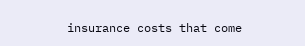insurance costs that come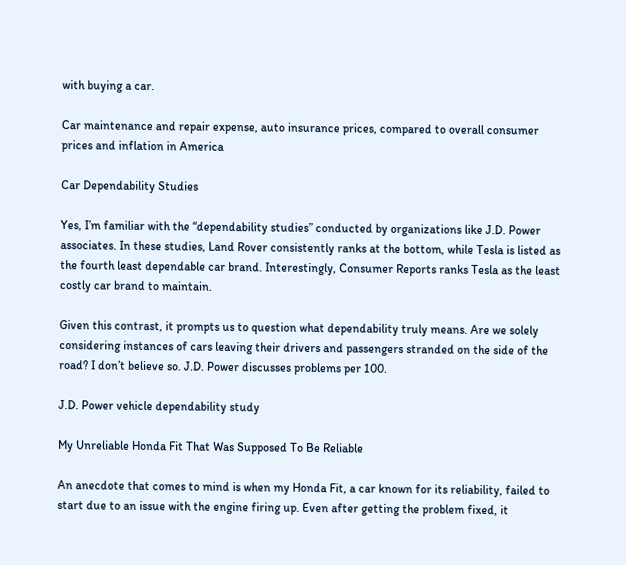with buying a car.

Car maintenance and repair expense, auto insurance prices, compared to overall consumer prices and inflation in America

Car Dependability Studies

Yes, I’m familiar with the “dependability studies” conducted by organizations like J.D. Power associates. In these studies, Land Rover consistently ranks at the bottom, while Tesla is listed as the fourth least dependable car brand. Interestingly, Consumer Reports ranks Tesla as the least costly car brand to maintain.

Given this contrast, it prompts us to question what dependability truly means. Are we solely considering instances of cars leaving their drivers and passengers stranded on the side of the road? I don’t believe so. J.D. Power discusses problems per 100.

J.D. Power vehicle dependability study

My Unreliable Honda Fit That Was Supposed To Be Reliable

An anecdote that comes to mind is when my Honda Fit, a car known for its reliability, failed to start due to an issue with the engine firing up. Even after getting the problem fixed, it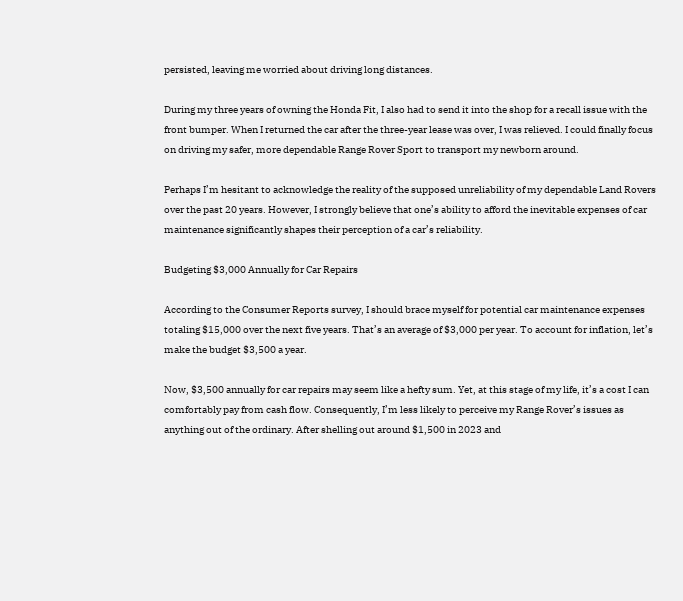persisted, leaving me worried about driving long distances.

During my three years of owning the Honda Fit, I also had to send it into the shop for a recall issue with the front bumper. When I returned the car after the three-year lease was over, I was relieved. I could finally focus on driving my safer, more dependable Range Rover Sport to transport my newborn around.

Perhaps I’m hesitant to acknowledge the reality of the supposed unreliability of my dependable Land Rovers over the past 20 years. However, I strongly believe that one’s ability to afford the inevitable expenses of car maintenance significantly shapes their perception of a car’s reliability.

Budgeting $3,000 Annually for Car Repairs

According to the Consumer Reports survey, I should brace myself for potential car maintenance expenses totaling $15,000 over the next five years. That’s an average of $3,000 per year. To account for inflation, let’s make the budget $3,500 a year.

Now, $3,500 annually for car repairs may seem like a hefty sum. Yet, at this stage of my life, it’s a cost I can comfortably pay from cash flow. Consequently, I’m less likely to perceive my Range Rover’s issues as anything out of the ordinary. After shelling out around $1,500 in 2023 and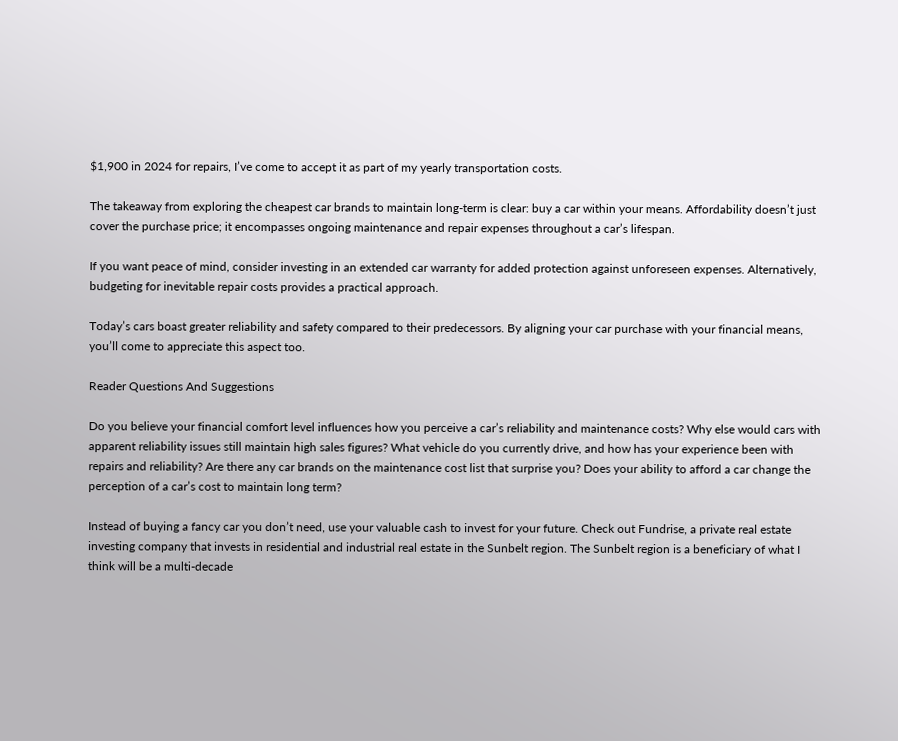$1,900 in 2024 for repairs, I’ve come to accept it as part of my yearly transportation costs.

The takeaway from exploring the cheapest car brands to maintain long-term is clear: buy a car within your means. Affordability doesn’t just cover the purchase price; it encompasses ongoing maintenance and repair expenses throughout a car’s lifespan.

If you want peace of mind, consider investing in an extended car warranty for added protection against unforeseen expenses. Alternatively, budgeting for inevitable repair costs provides a practical approach.

Today’s cars boast greater reliability and safety compared to their predecessors. By aligning your car purchase with your financial means, you’ll come to appreciate this aspect too.

Reader Questions And Suggestions

Do you believe your financial comfort level influences how you perceive a car’s reliability and maintenance costs? Why else would cars with apparent reliability issues still maintain high sales figures? What vehicle do you currently drive, and how has your experience been with repairs and reliability? Are there any car brands on the maintenance cost list that surprise you? Does your ability to afford a car change the perception of a car’s cost to maintain long term?

Instead of buying a fancy car you don’t need, use your valuable cash to invest for your future. Check out Fundrise, a private real estate investing company that invests in residential and industrial real estate in the Sunbelt region. The Sunbelt region is a beneficiary of what I think will be a multi-decade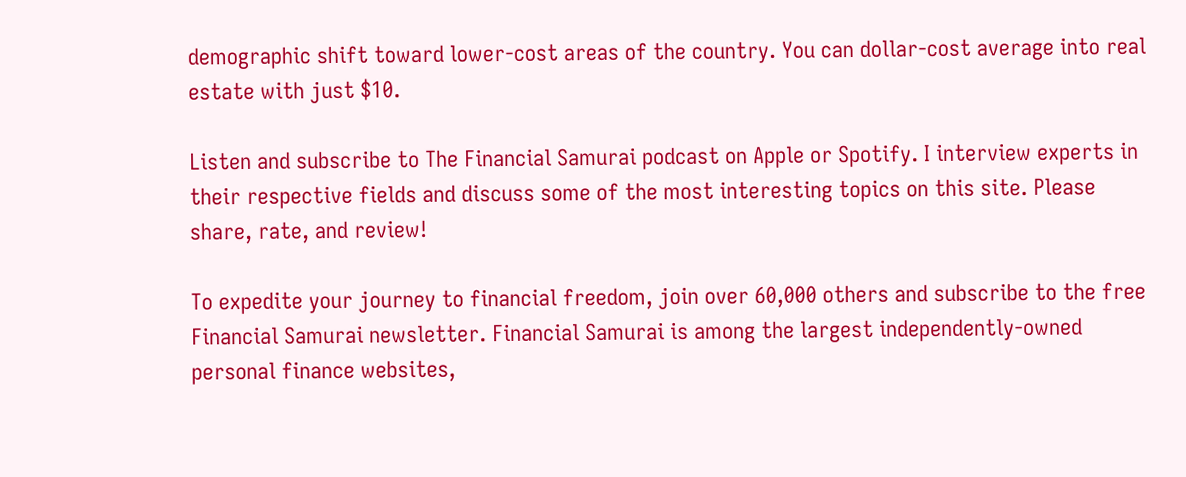demographic shift toward lower-cost areas of the country. You can dollar-cost average into real estate with just $10.

Listen and subscribe to The Financial Samurai podcast on Apple or Spotify. I interview experts in their respective fields and discuss some of the most interesting topics on this site. Please share, rate, and review!

To expedite your journey to financial freedom, join over 60,000 others and subscribe to the free Financial Samurai newsletter. Financial Samurai is among the largest independently-owned personal finance websites,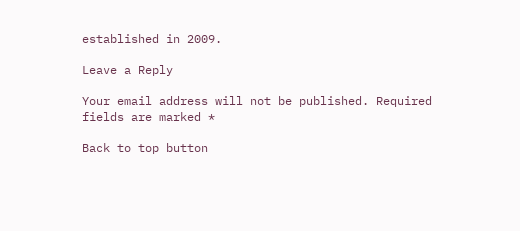established in 2009.

Leave a Reply

Your email address will not be published. Required fields are marked *

Back to top button